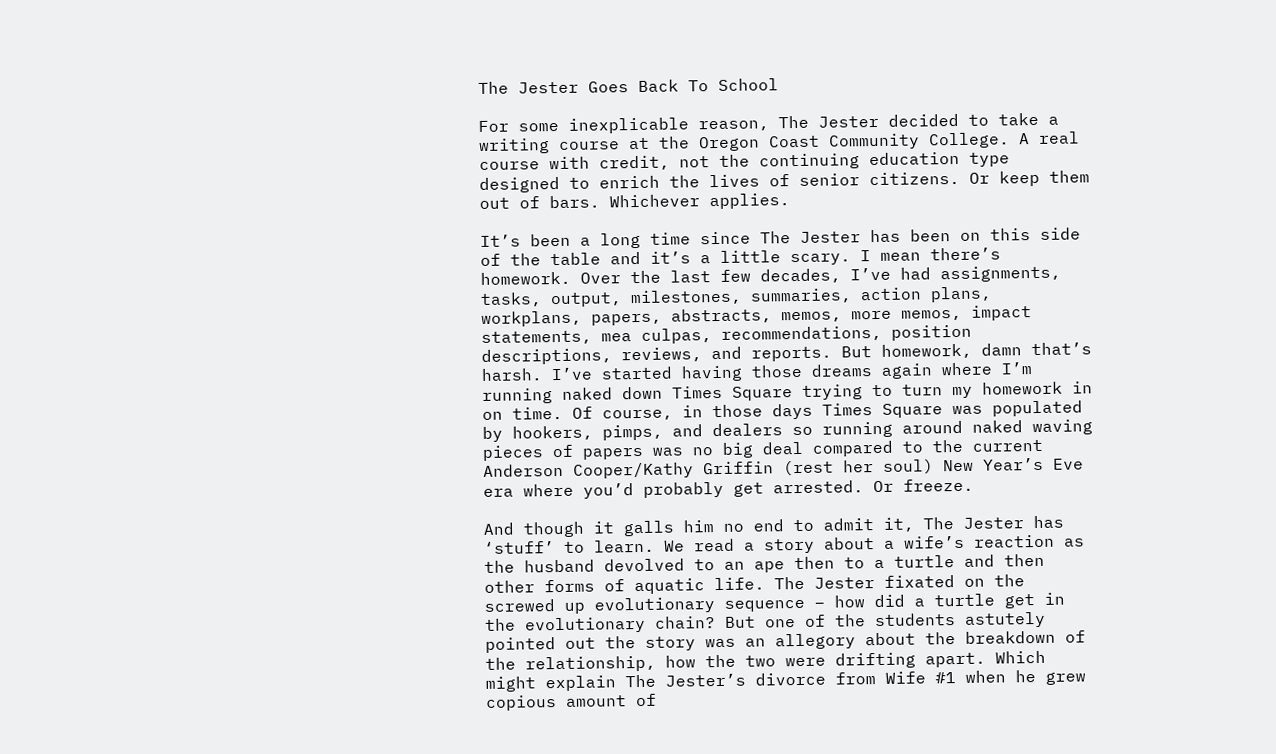The Jester Goes Back To School

For some inexplicable reason, The Jester decided to take a writing course at the Oregon Coast Community College. A real course with credit, not the continuing education type designed to enrich the lives of senior citizens. Or keep them out of bars. Whichever applies.

It’s been a long time since The Jester has been on this side of the table and it’s a little scary. I mean there’s homework. Over the last few decades, I’ve had assignments, tasks, output, milestones, summaries, action plans, workplans, papers, abstracts, memos, more memos, impact statements, mea culpas, recommendations, position descriptions, reviews, and reports. But homework, damn that’s harsh. I’ve started having those dreams again where I’m running naked down Times Square trying to turn my homework in on time. Of course, in those days Times Square was populated by hookers, pimps, and dealers so running around naked waving pieces of papers was no big deal compared to the current Anderson Cooper/Kathy Griffin (rest her soul) New Year’s Eve era where you’d probably get arrested. Or freeze.

And though it galls him no end to admit it, The Jester has ‘stuff’ to learn. We read a story about a wife’s reaction as the husband devolved to an ape then to a turtle and then other forms of aquatic life. The Jester fixated on the screwed up evolutionary sequence – how did a turtle get in the evolutionary chain? But one of the students astutely pointed out the story was an allegory about the breakdown of the relationship, how the two were drifting apart. Which might explain The Jester’s divorce from Wife #1 when he grew copious amount of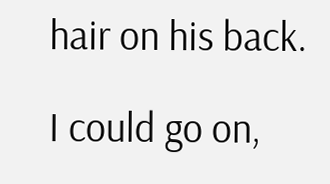hair on his back.

I could go on,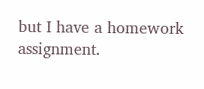but I have a homework assignment.